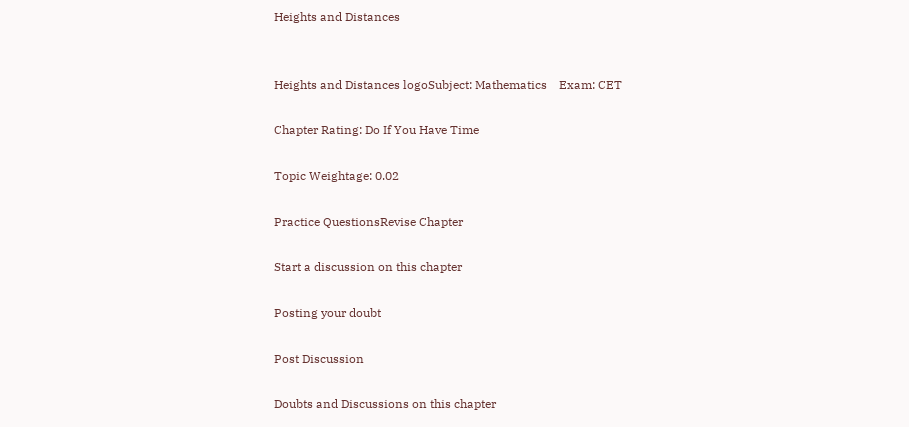Heights and Distances


Heights and Distances logoSubject: Mathematics    Exam: CET

Chapter Rating: Do If You Have Time

Topic Weightage: 0.02

Practice QuestionsRevise Chapter

Start a discussion on this chapter

Posting your doubt

Post Discussion

Doubts and Discussions on this chapter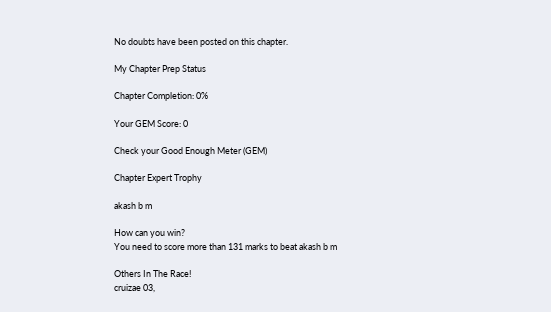No doubts have been posted on this chapter.

My Chapter Prep Status

Chapter Completion: 0%

Your GEM Score: 0

Check your Good Enough Meter (GEM)

Chapter Expert Trophy

akash b m

How can you win?
You need to score more than 131 marks to beat akash b m

Others In The Race!
cruizae 03,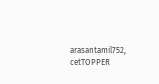arasantamil752, cetTOPPER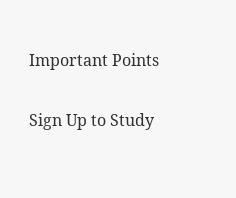Important Points

Sign Up to Study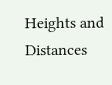Heights and Distances